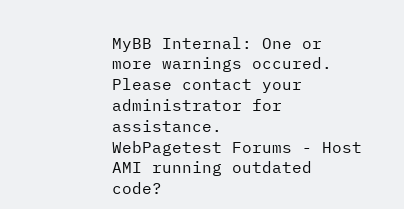MyBB Internal: One or more warnings occured. Please contact your administrator for assistance.
WebPagetest Forums - Host AMI running outdated code?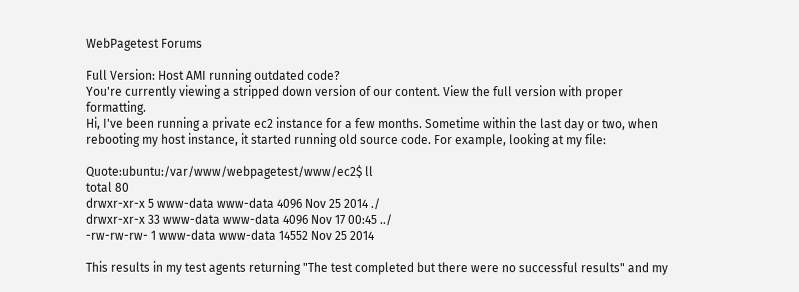WebPagetest Forums

Full Version: Host AMI running outdated code?
You're currently viewing a stripped down version of our content. View the full version with proper formatting.
Hi, I've been running a private ec2 instance for a few months. Sometime within the last day or two, when rebooting my host instance, it started running old source code. For example, looking at my file:

Quote:ubuntu:/var/www/webpagetest/www/ec2$ ll
total 80
drwxr-xr-x 5 www-data www-data 4096 Nov 25 2014 ./
drwxr-xr-x 33 www-data www-data 4096 Nov 17 00:45 ../
-rw-rw-rw- 1 www-data www-data 14552 Nov 25 2014

This results in my test agents returning "The test completed but there were no successful results" and my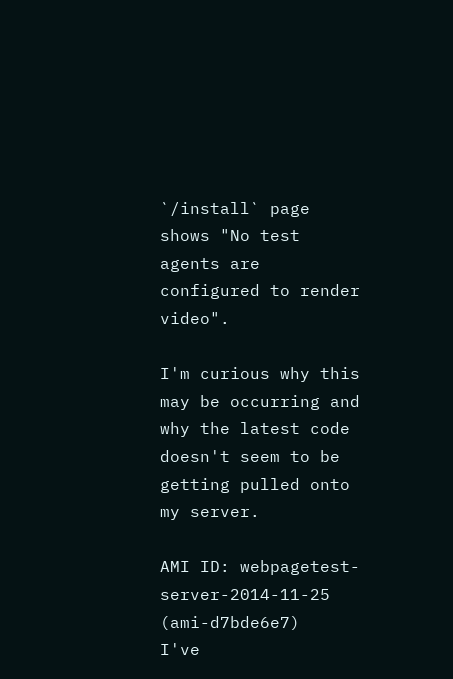`/install` page shows "No test agents are configured to render video".

I'm curious why this may be occurring and why the latest code doesn't seem to be getting pulled onto my server.

AMI ID: webpagetest-server-2014-11-25 (ami-d7bde6e7)
I've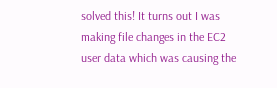solved this! It turns out I was making file changes in the EC2 user data which was causing the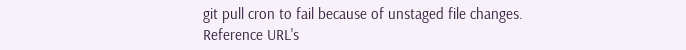git pull cron to fail because of unstaged file changes.
Reference URL's